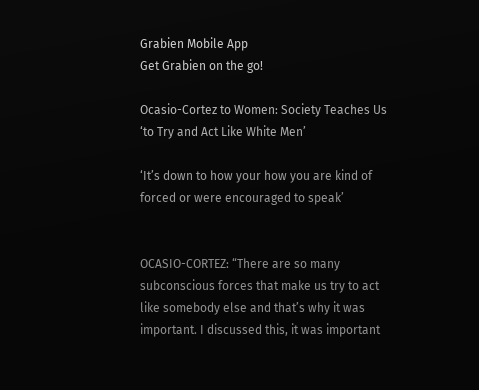Grabien Mobile App
Get Grabien on the go!

Ocasio-Cortez to Women: Society Teaches Us ‘to Try and Act Like White Men’

‘It’s down to how your how you are kind of forced or were encouraged to speak’


OCASIO-CORTEZ: “There are so many subconscious forces that make us try to act like somebody else and that’s why it was important. I discussed this, it was important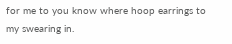for me to you know where hoop earrings to my swearing in.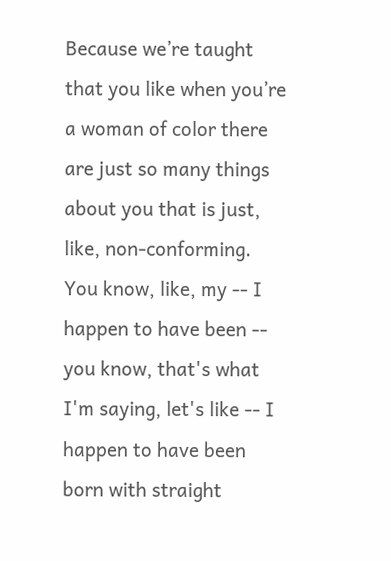Because we’re taught that you like when you’re a woman of color there are just so many things about you that is just, like, non-conforming. You know, like, my -- I happen to have been -- you know, that's what I'm saying, let's like -- I happen to have been born with straight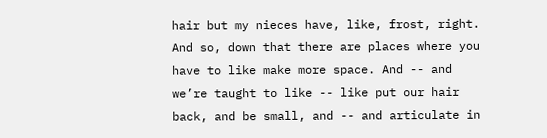hair but my nieces have, like, frost, right. And so, down that there are places where you have to like make more space. And -- and we’re taught to like -- like put our hair back, and be small, and -- and articulate in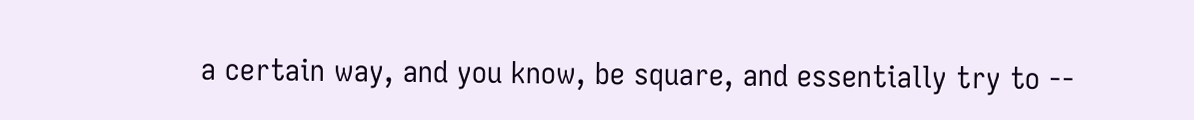a certain way, and you know, be square, and essentially try to --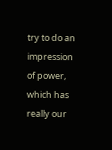try to do an impression of power, which has really our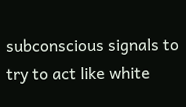subconscious signals to try to act like white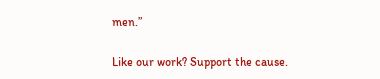men.”

Like our work? Support the cause.